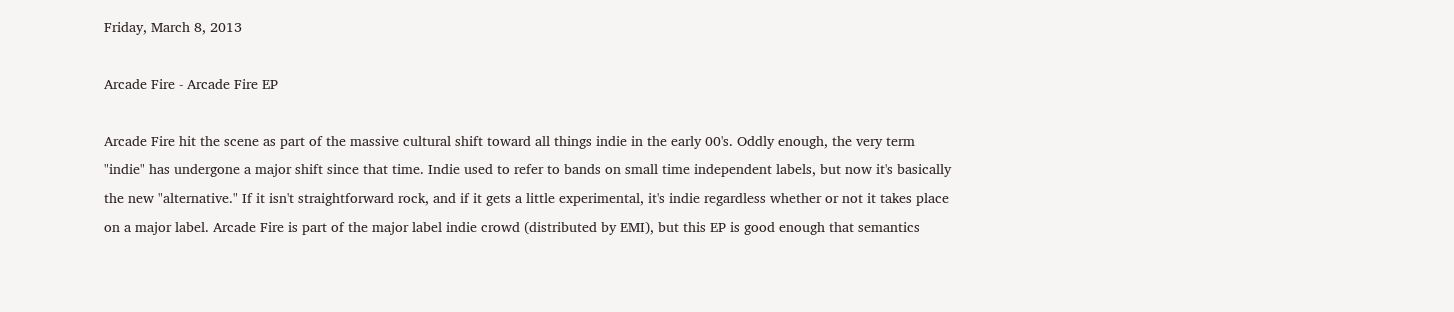Friday, March 8, 2013

Arcade Fire - Arcade Fire EP

Arcade Fire hit the scene as part of the massive cultural shift toward all things indie in the early 00's. Oddly enough, the very term "indie" has undergone a major shift since that time. Indie used to refer to bands on small time independent labels, but now it's basically the new "alternative." If it isn't straightforward rock, and if it gets a little experimental, it's indie regardless whether or not it takes place on a major label. Arcade Fire is part of the major label indie crowd (distributed by EMI), but this EP is good enough that semantics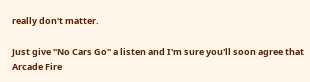really don't matter.

Just give "No Cars Go" a listen and I'm sure you'll soon agree that Arcade Fire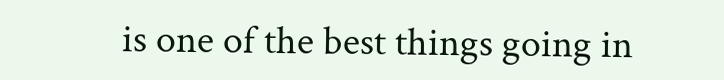is one of the best things going in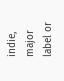indie, major label or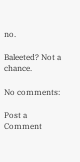no.

Baleeted? Not a chance.

No comments:

Post a Comment